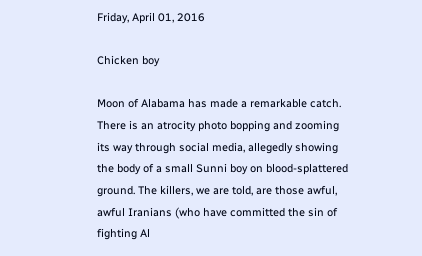Friday, April 01, 2016

Chicken boy

Moon of Alabama has made a remarkable catch. There is an atrocity photo bopping and zooming its way through social media, allegedly showing the body of a small Sunni boy on blood-splattered ground. The killers, we are told, are those awful, awful Iranians (who have committed the sin of fighting Al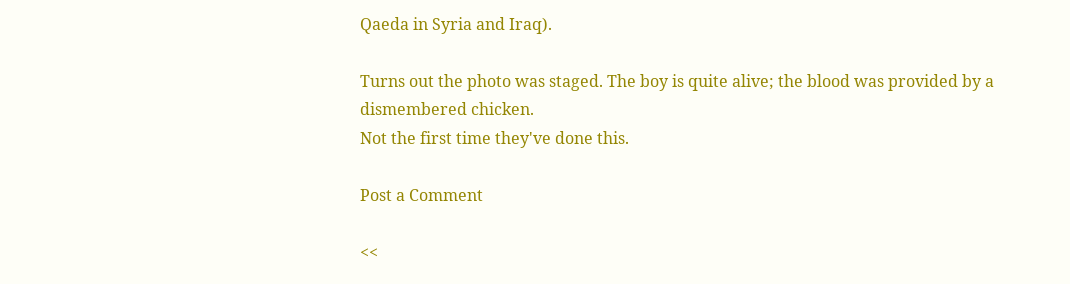Qaeda in Syria and Iraq).

Turns out the photo was staged. The boy is quite alive; the blood was provided by a dismembered chicken.
Not the first time they've done this.

Post a Comment

<<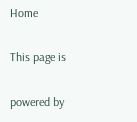Home

This page is

powered by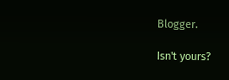Blogger.

Isn't yours?